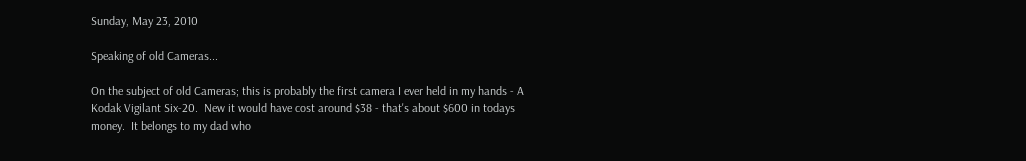Sunday, May 23, 2010

Speaking of old Cameras...

On the subject of old Cameras; this is probably the first camera I ever held in my hands - A Kodak Vigilant Six-20.  New it would have cost around $38 - that's about $600 in todays money.  It belongs to my dad who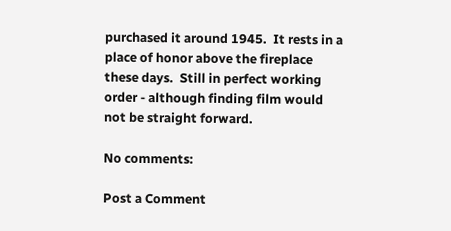purchased it around 1945.  It rests in a place of honor above the fireplace these days.  Still in perfect working order - although finding film would not be straight forward.

No comments:

Post a Comment